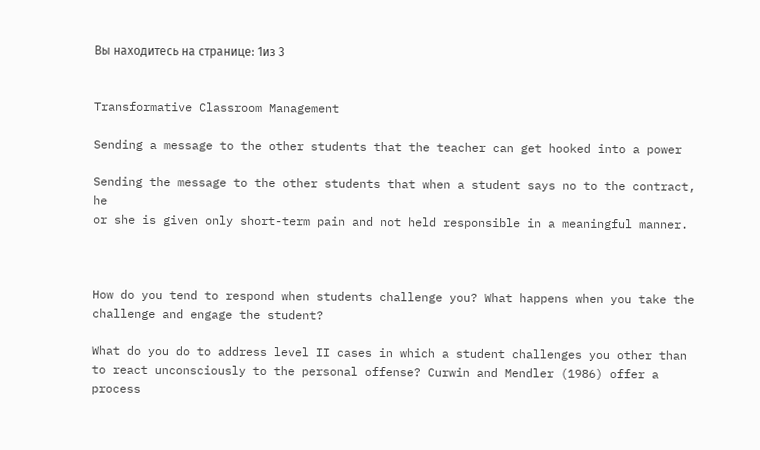Вы находитесь на странице: 1из 3


Transformative Classroom Management

Sending a message to the other students that the teacher can get hooked into a power

Sending the message to the other students that when a student says no to the contract, he
or she is given only short-term pain and not held responsible in a meaningful manner.



How do you tend to respond when students challenge you? What happens when you take the
challenge and engage the student?

What do you do to address level II cases in which a student challenges you other than
to react unconsciously to the personal offense? Curwin and Mendler (1986) offer a process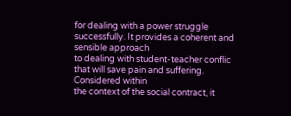for dealing with a power struggle successfully. It provides a coherent and sensible approach
to dealing with student-teacher conflic that will save pain and suffering. Considered within
the context of the social contract, it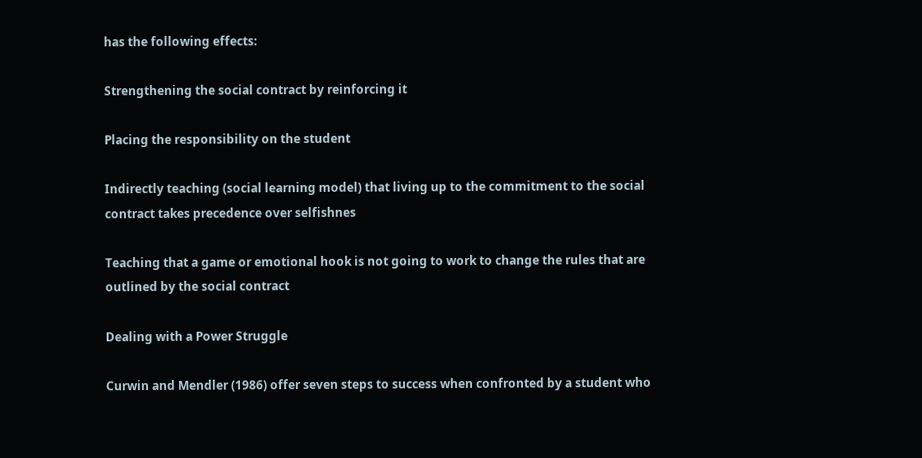has the following effects:

Strengthening the social contract by reinforcing it

Placing the responsibility on the student

Indirectly teaching (social learning model) that living up to the commitment to the social
contract takes precedence over selfishnes

Teaching that a game or emotional hook is not going to work to change the rules that are
outlined by the social contract

Dealing with a Power Struggle

Curwin and Mendler (1986) offer seven steps to success when confronted by a student who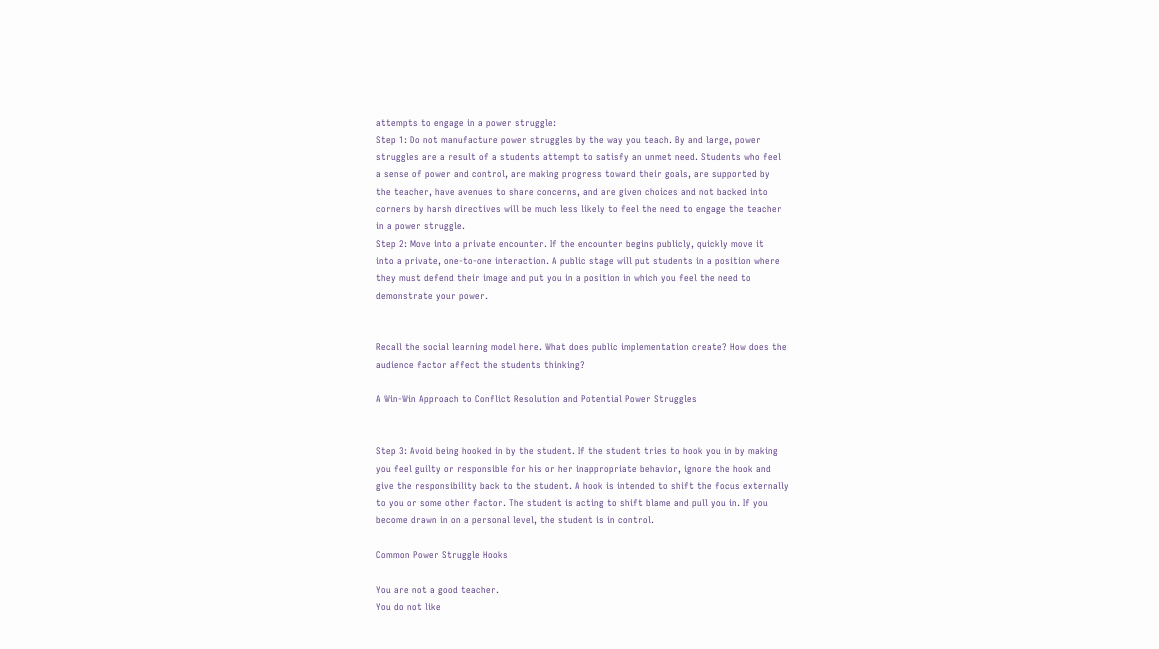attempts to engage in a power struggle:
Step 1: Do not manufacture power struggles by the way you teach. By and large, power
struggles are a result of a students attempt to satisfy an unmet need. Students who feel
a sense of power and control, are making progress toward their goals, are supported by
the teacher, have avenues to share concerns, and are given choices and not backed into
corners by harsh directives will be much less likely to feel the need to engage the teacher
in a power struggle.
Step 2: Move into a private encounter. If the encounter begins publicly, quickly move it
into a private, one-to-one interaction. A public stage will put students in a position where
they must defend their image and put you in a position in which you feel the need to
demonstrate your power.


Recall the social learning model here. What does public implementation create? How does the
audience factor affect the students thinking?

A Win-Win Approach to Conflict Resolution and Potential Power Struggles


Step 3: Avoid being hooked in by the student. If the student tries to hook you in by making
you feel guilty or responsible for his or her inappropriate behavior, ignore the hook and
give the responsibility back to the student. A hook is intended to shift the focus externally
to you or some other factor. The student is acting to shift blame and pull you in. If you
become drawn in on a personal level, the student is in control.

Common Power Struggle Hooks

You are not a good teacher.
You do not like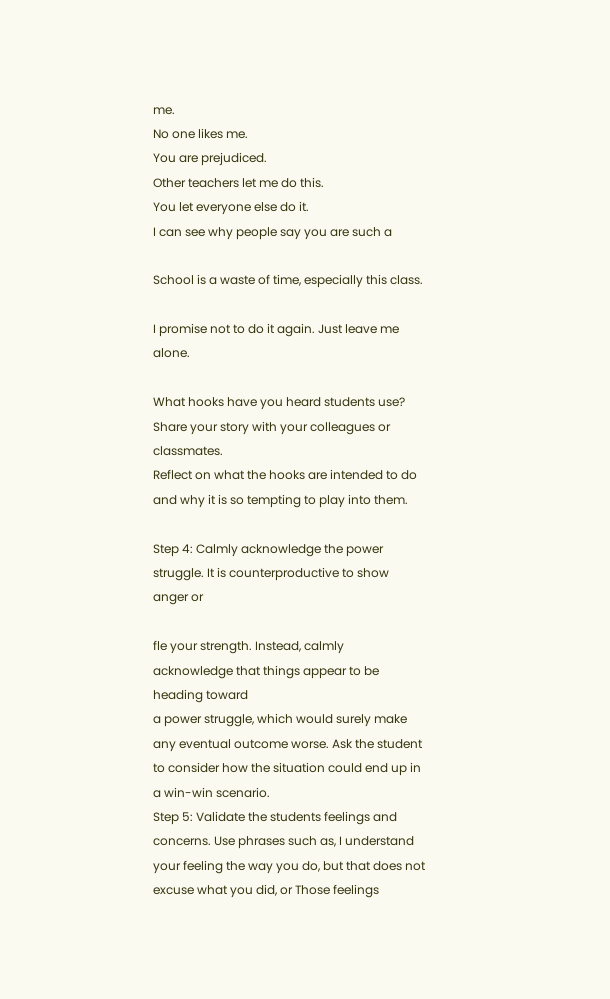me.
No one likes me.
You are prejudiced.
Other teachers let me do this.
You let everyone else do it.
I can see why people say you are such a

School is a waste of time, especially this class.

I promise not to do it again. Just leave me alone.

What hooks have you heard students use? Share your story with your colleagues or classmates.
Reflect on what the hooks are intended to do and why it is so tempting to play into them.

Step 4: Calmly acknowledge the power struggle. It is counterproductive to show anger or

fle your strength. Instead, calmly acknowledge that things appear to be heading toward
a power struggle, which would surely make any eventual outcome worse. Ask the student
to consider how the situation could end up in a win-win scenario.
Step 5: Validate the students feelings and concerns. Use phrases such as, I understand
your feeling the way you do, but that does not excuse what you did, or Those feelings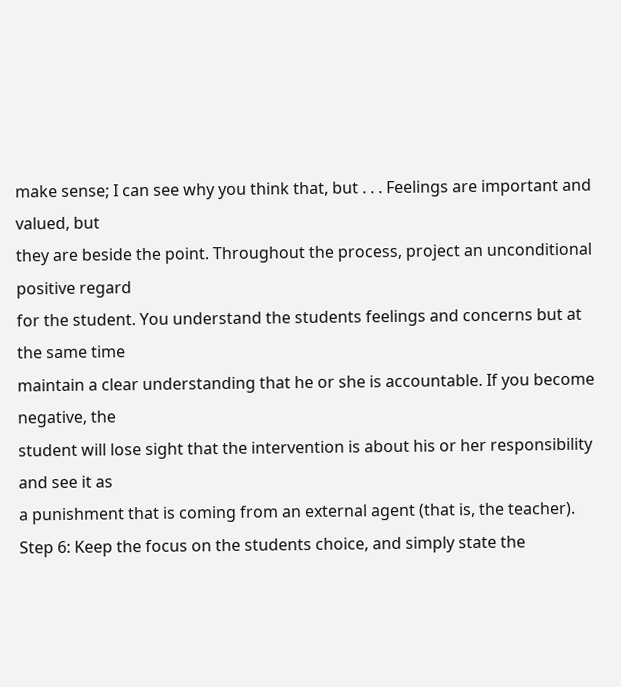make sense; I can see why you think that, but . . . Feelings are important and valued, but
they are beside the point. Throughout the process, project an unconditional positive regard
for the student. You understand the students feelings and concerns but at the same time
maintain a clear understanding that he or she is accountable. If you become negative, the
student will lose sight that the intervention is about his or her responsibility and see it as
a punishment that is coming from an external agent (that is, the teacher).
Step 6: Keep the focus on the students choice, and simply state the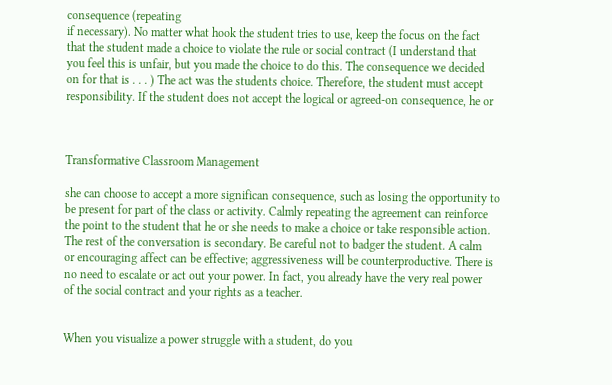consequence (repeating
if necessary). No matter what hook the student tries to use, keep the focus on the fact
that the student made a choice to violate the rule or social contract (I understand that
you feel this is unfair, but you made the choice to do this. The consequence we decided
on for that is . . . ) The act was the students choice. Therefore, the student must accept
responsibility. If the student does not accept the logical or agreed-on consequence, he or



Transformative Classroom Management

she can choose to accept a more significan consequence, such as losing the opportunity to
be present for part of the class or activity. Calmly repeating the agreement can reinforce
the point to the student that he or she needs to make a choice or take responsible action.
The rest of the conversation is secondary. Be careful not to badger the student. A calm
or encouraging affect can be effective; aggressiveness will be counterproductive. There is
no need to escalate or act out your power. In fact, you already have the very real power
of the social contract and your rights as a teacher.


When you visualize a power struggle with a student, do you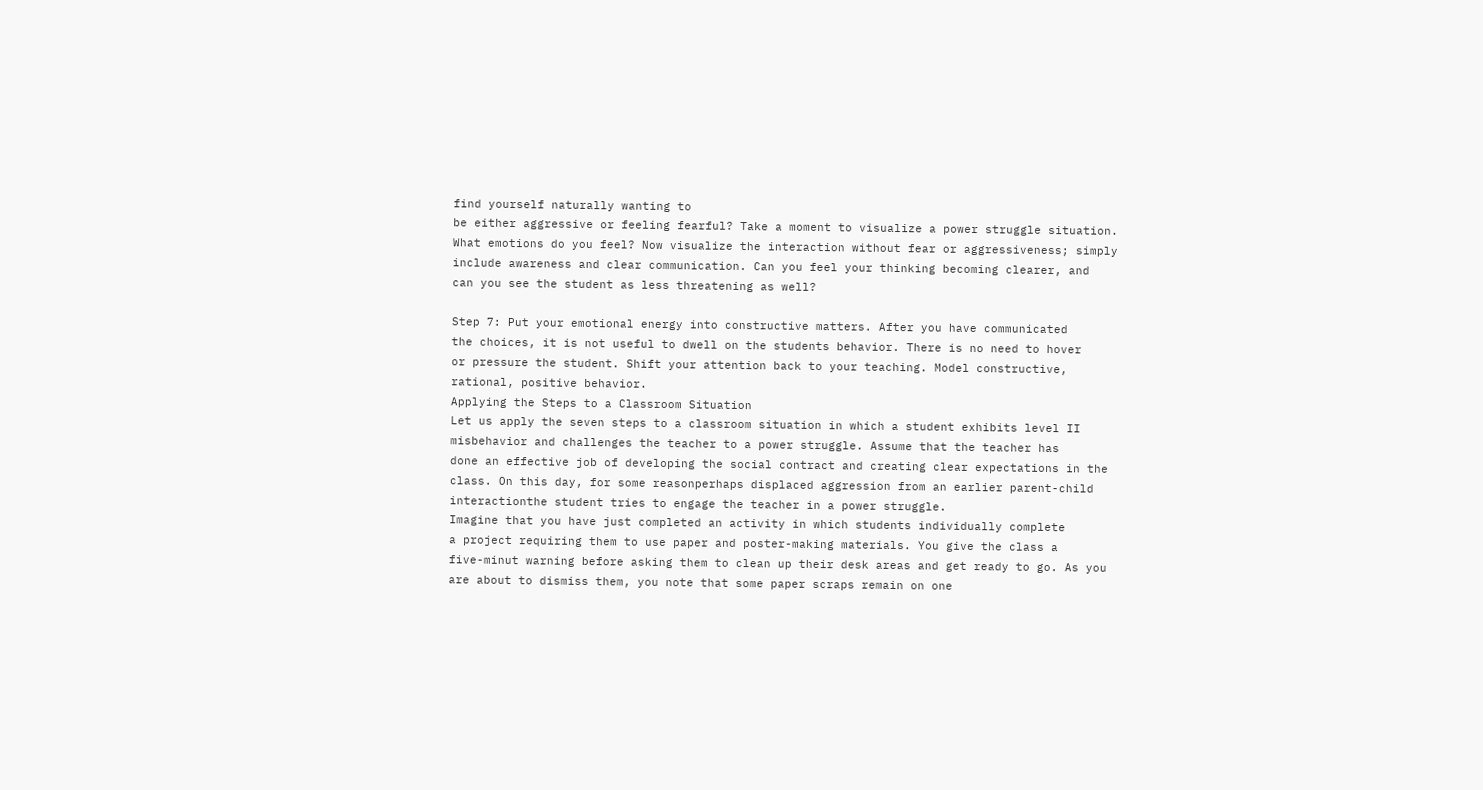find yourself naturally wanting to
be either aggressive or feeling fearful? Take a moment to visualize a power struggle situation.
What emotions do you feel? Now visualize the interaction without fear or aggressiveness; simply
include awareness and clear communication. Can you feel your thinking becoming clearer, and
can you see the student as less threatening as well?

Step 7: Put your emotional energy into constructive matters. After you have communicated
the choices, it is not useful to dwell on the students behavior. There is no need to hover
or pressure the student. Shift your attention back to your teaching. Model constructive,
rational, positive behavior.
Applying the Steps to a Classroom Situation
Let us apply the seven steps to a classroom situation in which a student exhibits level II
misbehavior and challenges the teacher to a power struggle. Assume that the teacher has
done an effective job of developing the social contract and creating clear expectations in the
class. On this day, for some reasonperhaps displaced aggression from an earlier parent-child
interactionthe student tries to engage the teacher in a power struggle.
Imagine that you have just completed an activity in which students individually complete
a project requiring them to use paper and poster-making materials. You give the class a
five-minut warning before asking them to clean up their desk areas and get ready to go. As you
are about to dismiss them, you note that some paper scraps remain on one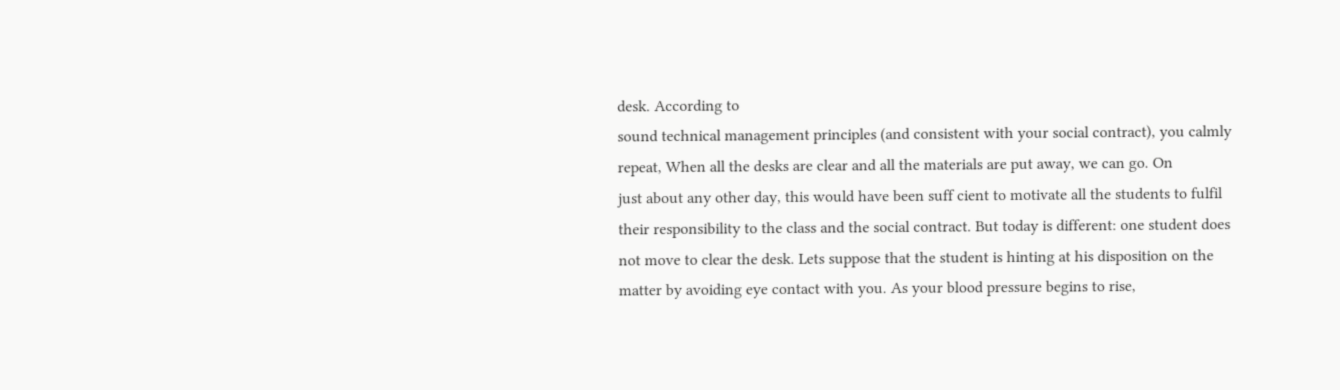desk. According to
sound technical management principles (and consistent with your social contract), you calmly
repeat, When all the desks are clear and all the materials are put away, we can go. On
just about any other day, this would have been suff cient to motivate all the students to fulfil
their responsibility to the class and the social contract. But today is different: one student does
not move to clear the desk. Lets suppose that the student is hinting at his disposition on the
matter by avoiding eye contact with you. As your blood pressure begins to rise,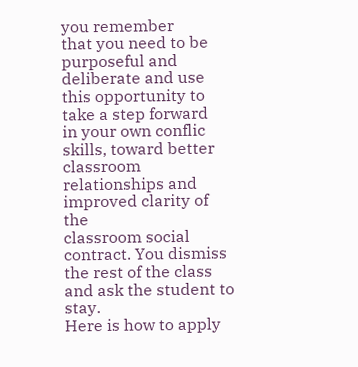you remember
that you need to be purposeful and deliberate and use this opportunity to take a step forward
in your own conflic skills, toward better classroom relationships and improved clarity of the
classroom social contract. You dismiss the rest of the class and ask the student to stay.
Here is how to apply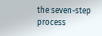the seven-step process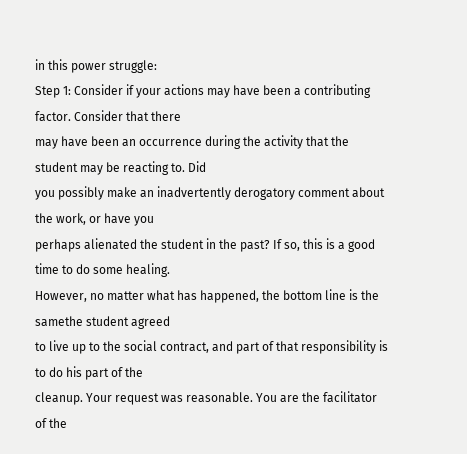in this power struggle:
Step 1: Consider if your actions may have been a contributing factor. Consider that there
may have been an occurrence during the activity that the student may be reacting to. Did
you possibly make an inadvertently derogatory comment about the work, or have you
perhaps alienated the student in the past? If so, this is a good time to do some healing.
However, no matter what has happened, the bottom line is the samethe student agreed
to live up to the social contract, and part of that responsibility is to do his part of the
cleanup. Your request was reasonable. You are the facilitator of the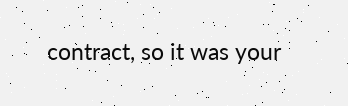contract, so it was your